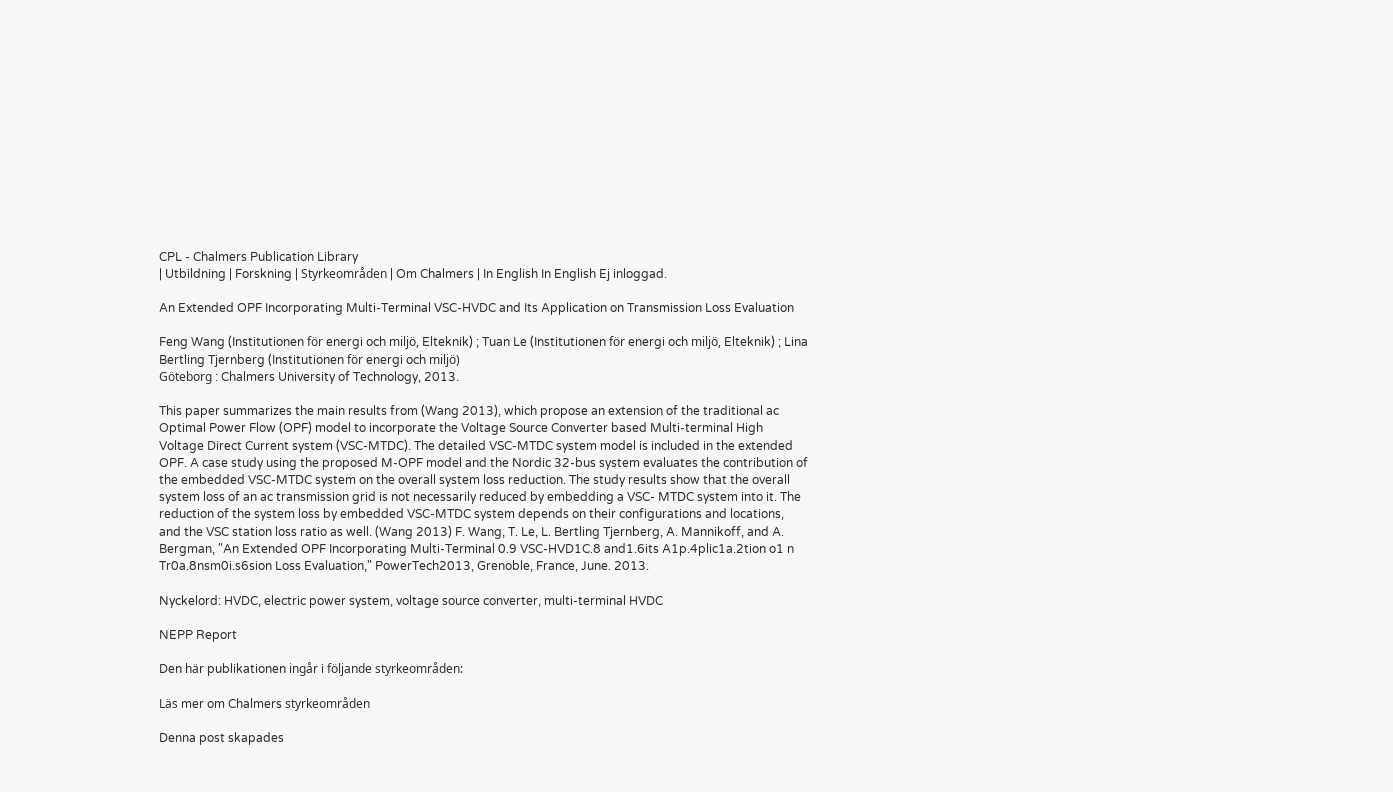CPL - Chalmers Publication Library
| Utbildning | Forskning | Styrkeområden | Om Chalmers | In English In English Ej inloggad.

An Extended OPF Incorporating Multi-Terminal VSC-HVDC and Its Application on Transmission Loss Evaluation

Feng Wang (Institutionen för energi och miljö, Elteknik) ; Tuan Le (Institutionen för energi och miljö, Elteknik) ; Lina Bertling Tjernberg (Institutionen för energi och miljö)
Göteborg : Chalmers University of Technology, 2013.

This paper summarizes the main results from (Wang 2013), which propose an extension of the traditional ac Optimal Power Flow (OPF) model to incorporate the Voltage Source Converter based Multi-terminal High Voltage Direct Current system (VSC-MTDC). The detailed VSC-MTDC system model is included in the extended OPF. A case study using the proposed M-OPF model and the Nordic 32-bus system evaluates the contribution of the embedded VSC-MTDC system on the overall system loss reduction. The study results show that the overall system loss of an ac transmission grid is not necessarily reduced by embedding a VSC- MTDC system into it. The reduction of the system loss by embedded VSC-MTDC system depends on their configurations and locations, and the VSC station loss ratio as well. (Wang 2013) F. Wang, T. Le, L. Bertling Tjernberg, A. Mannikoff, and A. Bergman, "An Extended OPF Incorporating Multi-Terminal 0.9 VSC-HVD1C.8 and1.6its A1p.4plic1a.2tion o1 n Tr0a.8nsm0i.s6sion Loss Evaluation," PowerTech2013, Grenoble, France, June. 2013.

Nyckelord: HVDC, electric power system, voltage source converter, multi-terminal HVDC

NEPP Report

Den här publikationen ingår i följande styrkeområden:

Läs mer om Chalmers styrkeområden

Denna post skapades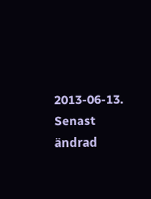2013-06-13. Senast ändrad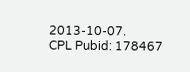2013-10-07.
CPL Pubid: 178467